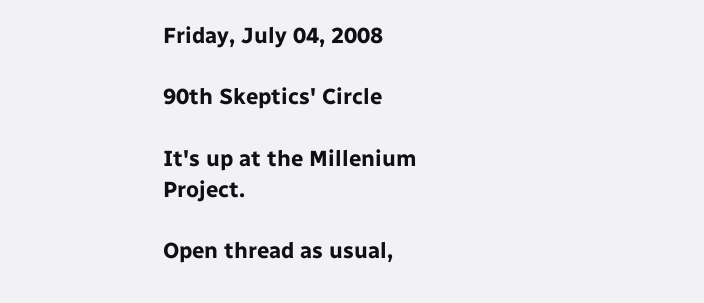Friday, July 04, 2008

90th Skeptics' Circle

It's up at the Millenium Project.

Open thread as usual,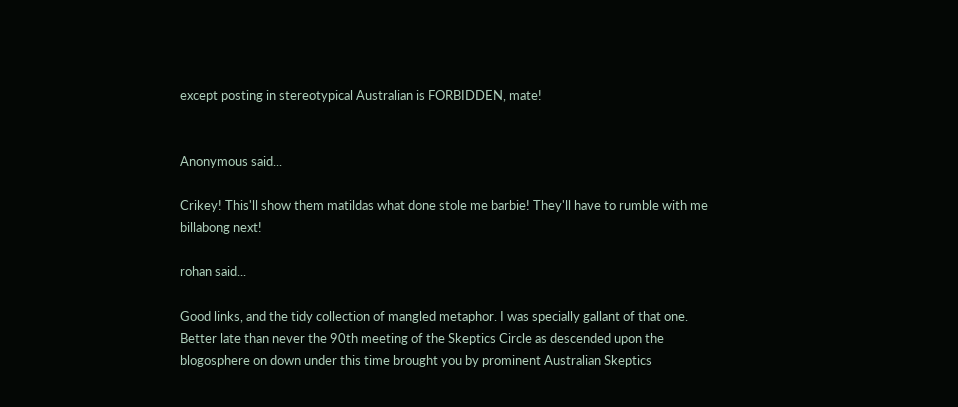except posting in stereotypical Australian is FORBIDDEN, mate!


Anonymous said...

Crikey! This'll show them matildas what done stole me barbie! They'll have to rumble with me billabong next!

rohan said...

Good links, and the tidy collection of mangled metaphor. I was specially gallant of that one. Better late than never the 90th meeting of the Skeptics Circle as descended upon the blogosphere on down under this time brought you by prominent Australian Skeptics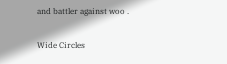and battler against woo .

Wide Circles